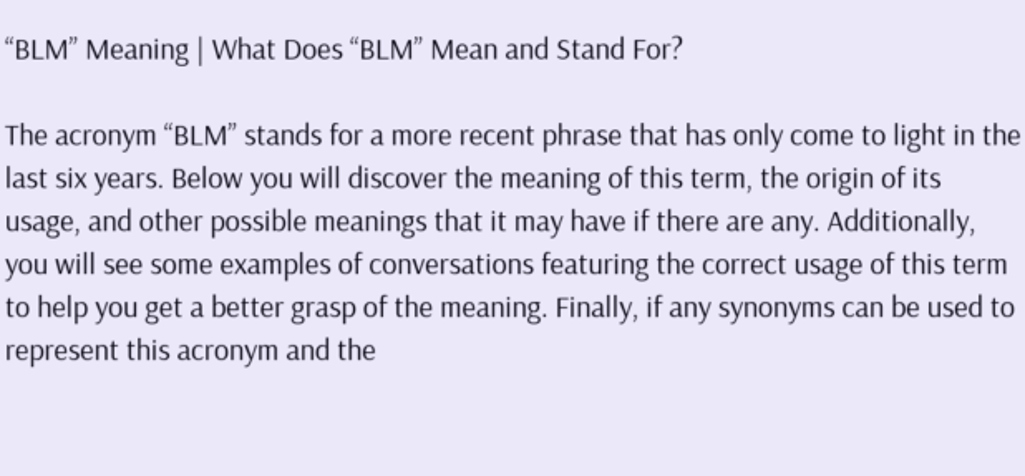“BLM” Meaning | What Does “BLM” Mean and Stand For?

The acronym “BLM” stands for a more recent phrase that has only come to light in the last six years. Below you will discover the meaning of this term, the origin of its usage, and other possible meanings that it may have if there are any. Additionally, you will see some examples of conversations featuring the correct usage of this term to help you get a better grasp of the meaning. Finally, if any synonyms can be used to represent this acronym and the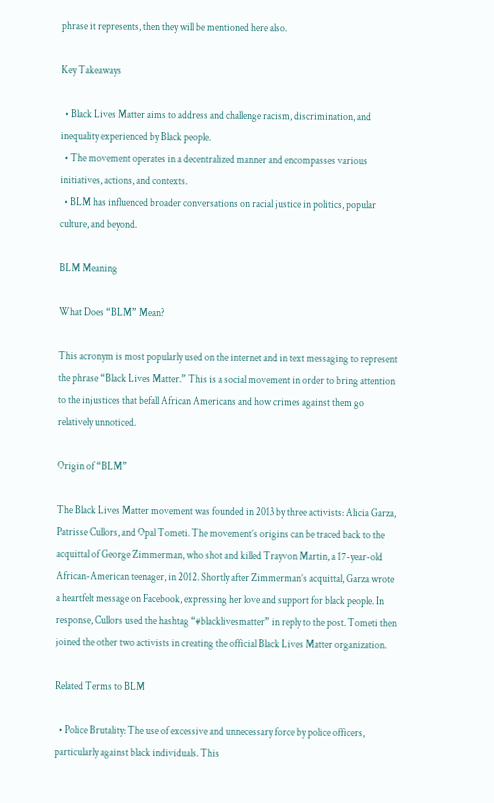phrase it represents, then they will be mentioned here also.

Key Takeaways

  • Black Lives Matter aims to address and challenge racism, discrimination, and inequality experienced by Black people.
  • The movement operates in a decentralized manner and encompasses various initiatives, actions, and contexts.
  • BLM has influenced broader conversations on racial justice in politics, popular culture, and beyond.

BLM Meaning

What Does “BLM” Mean?

This acronym is most popularly used on the internet and in text messaging to represent the phrase “Black Lives Matter.” This is a social movement in order to bring attention to the injustices that befall African Americans and how crimes against them go relatively unnoticed.

Origin of “BLM”

The Black Lives Matter movement was founded in 2013 by three activists: Alicia Garza, Patrisse Cullors, and Opal Tometi. The movement’s origins can be traced back to the acquittal of George Zimmerman, who shot and killed Trayvon Martin, a 17-year-old African-American teenager, in 2012. Shortly after Zimmerman’s acquittal, Garza wrote a heartfelt message on Facebook, expressing her love and support for black people. In response, Cullors used the hashtag “#blacklivesmatter” in reply to the post. Tometi then joined the other two activists in creating the official Black Lives Matter organization.

Related Terms to BLM

  • Police Brutality: The use of excessive and unnecessary force by police officers, particularly against black individuals. This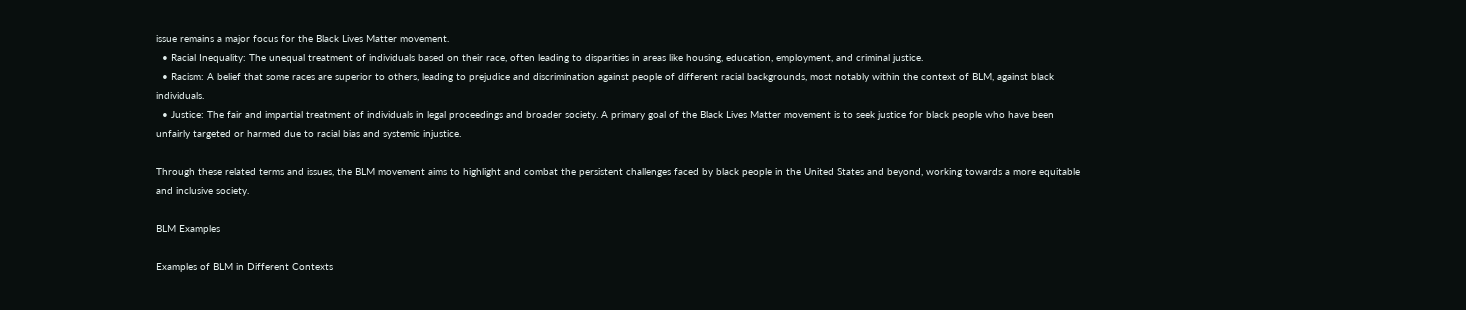issue remains a major focus for the Black Lives Matter movement.
  • Racial Inequality: The unequal treatment of individuals based on their race, often leading to disparities in areas like housing, education, employment, and criminal justice.
  • Racism: A belief that some races are superior to others, leading to prejudice and discrimination against people of different racial backgrounds, most notably within the context of BLM, against black individuals.
  • Justice: The fair and impartial treatment of individuals in legal proceedings and broader society. A primary goal of the Black Lives Matter movement is to seek justice for black people who have been unfairly targeted or harmed due to racial bias and systemic injustice.

Through these related terms and issues, the BLM movement aims to highlight and combat the persistent challenges faced by black people in the United States and beyond, working towards a more equitable and inclusive society.

BLM Examples

Examples of BLM in Different Contexts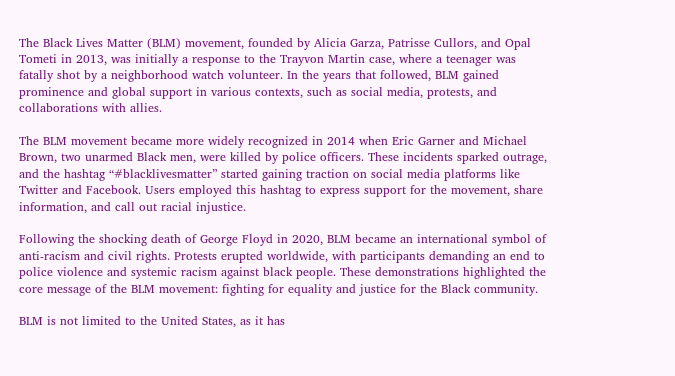The Black Lives Matter (BLM) movement, founded by Alicia Garza, Patrisse Cullors, and Opal Tometi in 2013, was initially a response to the Trayvon Martin case, where a teenager was fatally shot by a neighborhood watch volunteer. In the years that followed, BLM gained prominence and global support in various contexts, such as social media, protests, and collaborations with allies.

The BLM movement became more widely recognized in 2014 when Eric Garner and Michael Brown, two unarmed Black men, were killed by police officers. These incidents sparked outrage, and the hashtag “#blacklivesmatter” started gaining traction on social media platforms like Twitter and Facebook. Users employed this hashtag to express support for the movement, share information, and call out racial injustice.

Following the shocking death of George Floyd in 2020, BLM became an international symbol of anti-racism and civil rights. Protests erupted worldwide, with participants demanding an end to police violence and systemic racism against black people. These demonstrations highlighted the core message of the BLM movement: fighting for equality and justice for the Black community.

BLM is not limited to the United States, as it has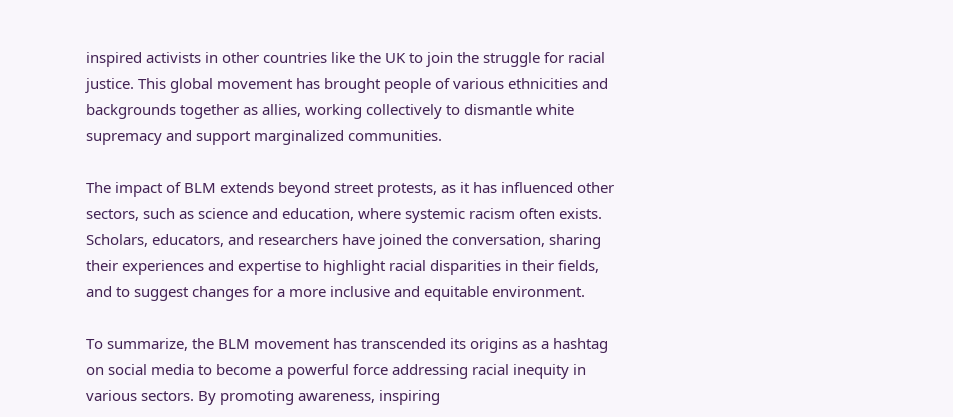inspired activists in other countries like the UK to join the struggle for racial justice. This global movement has brought people of various ethnicities and backgrounds together as allies, working collectively to dismantle white supremacy and support marginalized communities.

The impact of BLM extends beyond street protests, as it has influenced other sectors, such as science and education, where systemic racism often exists. Scholars, educators, and researchers have joined the conversation, sharing their experiences and expertise to highlight racial disparities in their fields, and to suggest changes for a more inclusive and equitable environment.

To summarize, the BLM movement has transcended its origins as a hashtag on social media to become a powerful force addressing racial inequity in various sectors. By promoting awareness, inspiring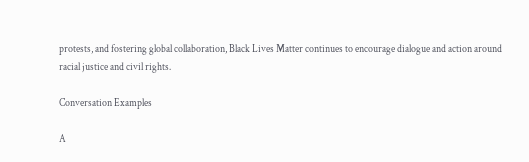protests, and fostering global collaboration, Black Lives Matter continues to encourage dialogue and action around racial justice and civil rights.

Conversation Examples

A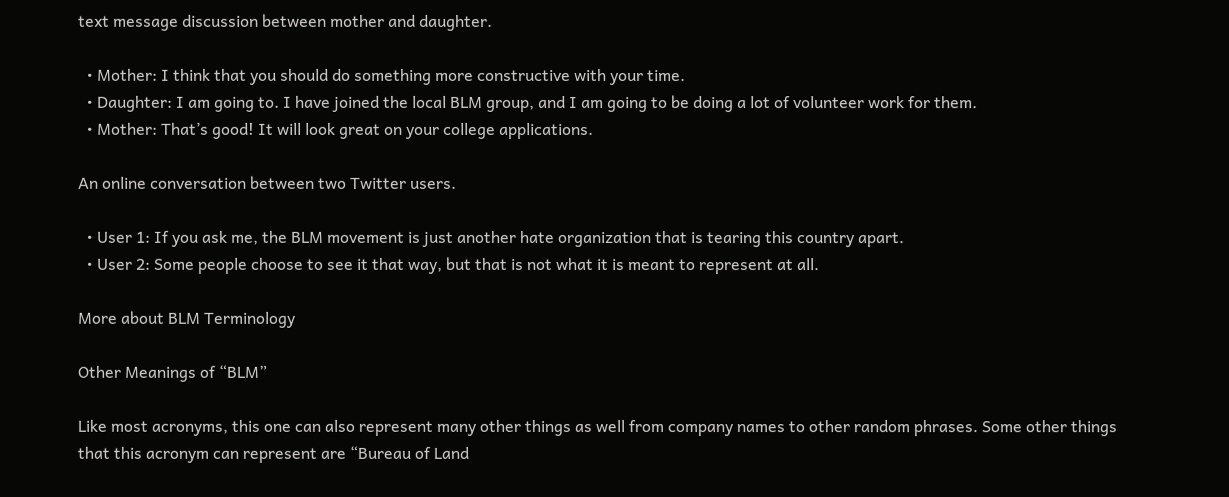text message discussion between mother and daughter.

  • Mother: I think that you should do something more constructive with your time.
  • Daughter: I am going to. I have joined the local BLM group, and I am going to be doing a lot of volunteer work for them.
  • Mother: That’s good! It will look great on your college applications.

An online conversation between two Twitter users.

  • User 1: If you ask me, the BLM movement is just another hate organization that is tearing this country apart.
  • User 2: Some people choose to see it that way, but that is not what it is meant to represent at all.

More about BLM Terminology

Other Meanings of “BLM”

Like most acronyms, this one can also represent many other things as well from company names to other random phrases. Some other things that this acronym can represent are “Bureau of Land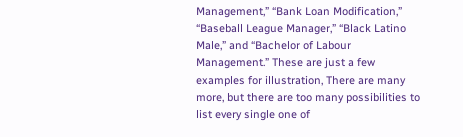Management,” “Bank Loan Modification,” “Baseball League Manager,” “Black Latino Male,” and “Bachelor of Labour Management.” These are just a few examples for illustration, There are many more, but there are too many possibilities to list every single one of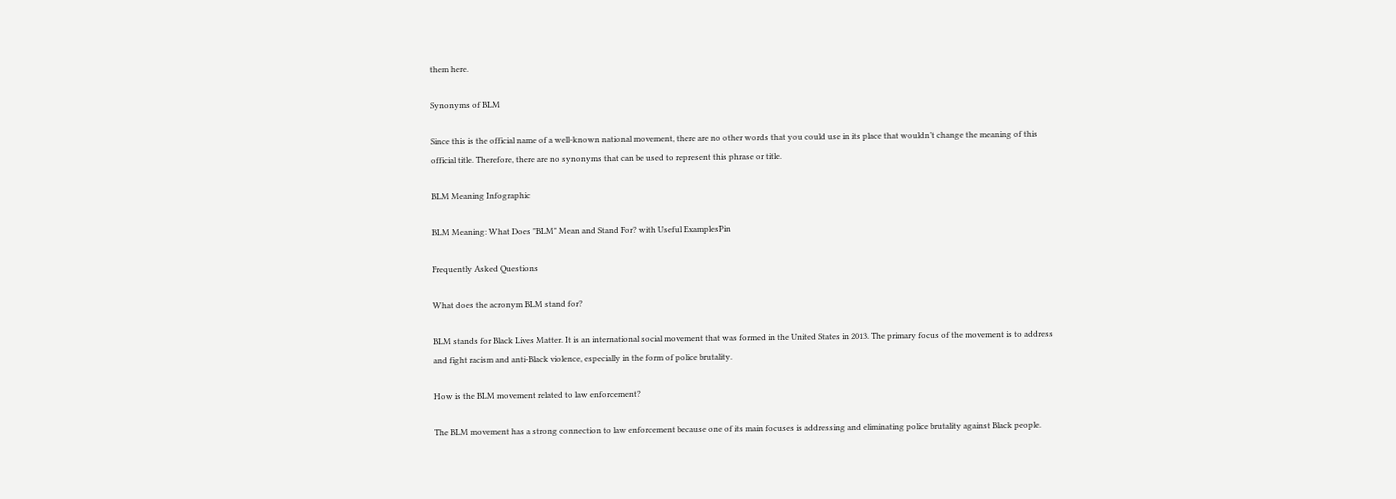them here.

Synonyms of BLM

Since this is the official name of a well-known national movement, there are no other words that you could use in its place that wouldn’t change the meaning of this official title. Therefore, there are no synonyms that can be used to represent this phrase or title.

BLM Meaning Infographic

BLM Meaning: What Does "BLM" Mean and Stand For? with Useful ExamplesPin

Frequently Asked Questions

What does the acronym BLM stand for?

BLM stands for Black Lives Matter. It is an international social movement that was formed in the United States in 2013. The primary focus of the movement is to address and fight racism and anti-Black violence, especially in the form of police brutality.

How is the BLM movement related to law enforcement?

The BLM movement has a strong connection to law enforcement because one of its main focuses is addressing and eliminating police brutality against Black people.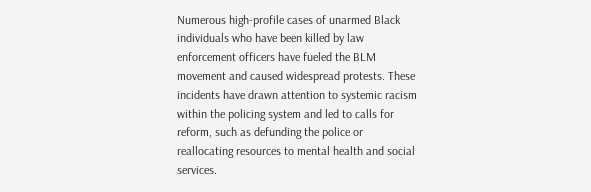Numerous high-profile cases of unarmed Black individuals who have been killed by law enforcement officers have fueled the BLM movement and caused widespread protests. These incidents have drawn attention to systemic racism within the policing system and led to calls for reform, such as defunding the police or reallocating resources to mental health and social services.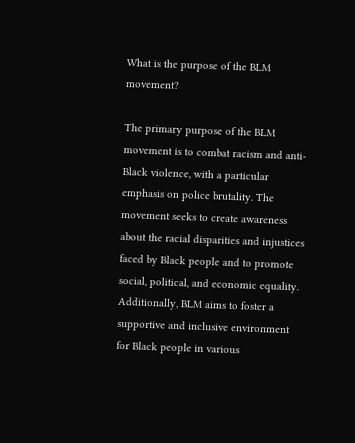What is the purpose of the BLM movement?

The primary purpose of the BLM movement is to combat racism and anti-Black violence, with a particular emphasis on police brutality. The movement seeks to create awareness about the racial disparities and injustices faced by Black people and to promote social, political, and economic equality. Additionally, BLM aims to foster a supportive and inclusive environment for Black people in various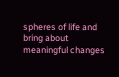spheres of life and bring about meaningful changes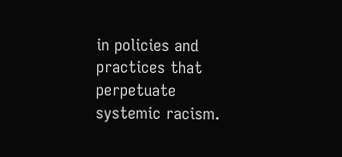in policies and practices that perpetuate systemic racism.